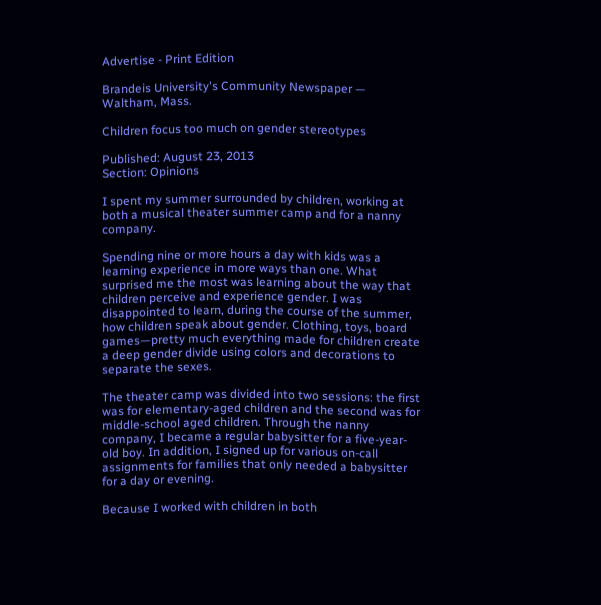Advertise - Print Edition

Brandeis University's Community Newspaper — Waltham, Mass.

Children focus too much on gender stereotypes

Published: August 23, 2013
Section: Opinions

I spent my summer surrounded by children, working at both a musical theater summer camp and for a nanny company.

Spending nine or more hours a day with kids was a learning experience in more ways than one. What surprised me the most was learning about the way that children perceive and experience gender. I was disappointed to learn, during the course of the summer, how children speak about gender. Clothing, toys, board games—pretty much everything made for children create a deep gender divide using colors and decorations to separate the sexes.

The theater camp was divided into two sessions: the first was for elementary-aged children and the second was for middle-school aged children. Through the nanny company, I became a regular babysitter for a five-year-old boy. In addition, I signed up for various on-call assignments for families that only needed a babysitter for a day or evening.

Because I worked with children in both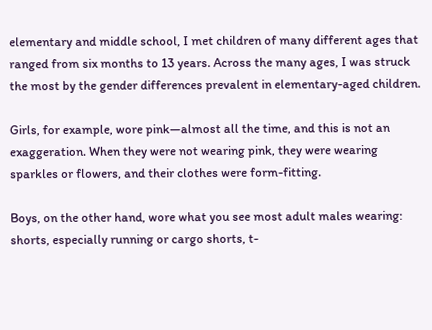elementary and middle school, I met children of many different ages that ranged from six months to 13 years. Across the many ages, I was struck the most by the gender differences prevalent in elementary-aged children.

Girls, for example, wore pink—almost all the time, and this is not an exaggeration. When they were not wearing pink, they were wearing sparkles or flowers, and their clothes were form-fitting.

Boys, on the other hand, wore what you see most adult males wearing: shorts, especially running or cargo shorts, t-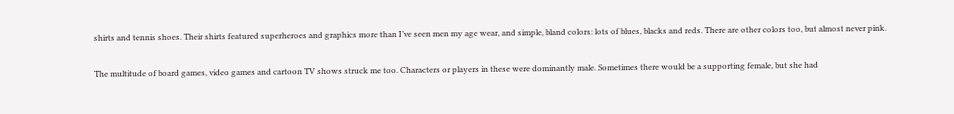shirts and tennis shoes. Their shirts featured superheroes and graphics more than I’ve seen men my age wear, and simple, bland colors: lots of blues, blacks and reds. There are other colors too, but almost never pink.

The multitude of board games, video games and cartoon TV shows struck me too. Characters or players in these were dominantly male. Sometimes there would be a supporting female, but she had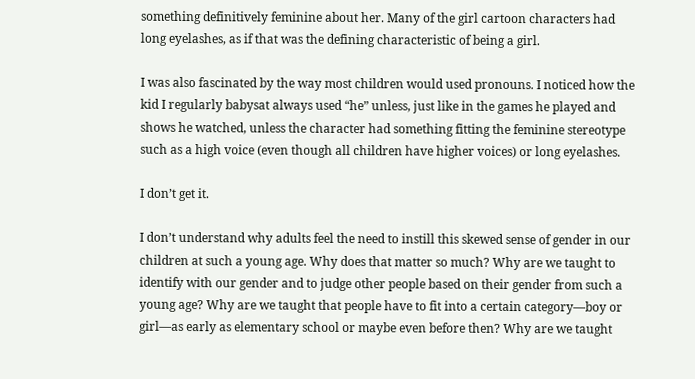something definitively feminine about her. Many of the girl cartoon characters had long eyelashes, as if that was the defining characteristic of being a girl.

I was also fascinated by the way most children would used pronouns. I noticed how the kid I regularly babysat always used “he” unless, just like in the games he played and shows he watched, unless the character had something fitting the feminine stereotype such as a high voice (even though all children have higher voices) or long eyelashes.

I don’t get it.

I don’t understand why adults feel the need to instill this skewed sense of gender in our children at such a young age. Why does that matter so much? Why are we taught to identify with our gender and to judge other people based on their gender from such a young age? Why are we taught that people have to fit into a certain category—boy or girl—as early as elementary school or maybe even before then? Why are we taught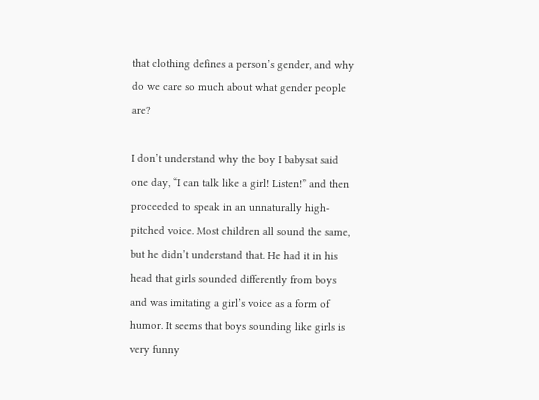that clothing defines a person’s gender, and why do we care so much about what gender people are?

I don’t understand why the boy I babysat said one day, “I can talk like a girl! Listen!” and then proceeded to speak in an unnaturally high-pitched voice. Most children all sound the same, but he didn’t understand that. He had it in his head that girls sounded differently from boys and was imitating a girl’s voice as a form of humor. It seems that boys sounding like girls is very funny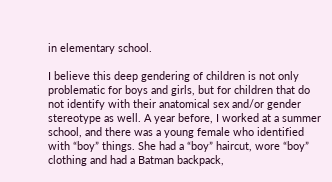in elementary school.

I believe this deep gendering of children is not only problematic for boys and girls, but for children that do not identify with their anatomical sex and/or gender stereotype as well. A year before, I worked at a summer school, and there was a young female who identified with “boy” things. She had a “boy” haircut, wore “boy” clothing and had a Batman backpack,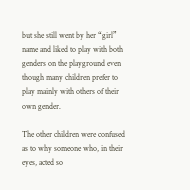but she still went by her “girl” name and liked to play with both genders on the playground even though many children prefer to play mainly with others of their own gender.

The other children were confused as to why someone who, in their eyes, acted so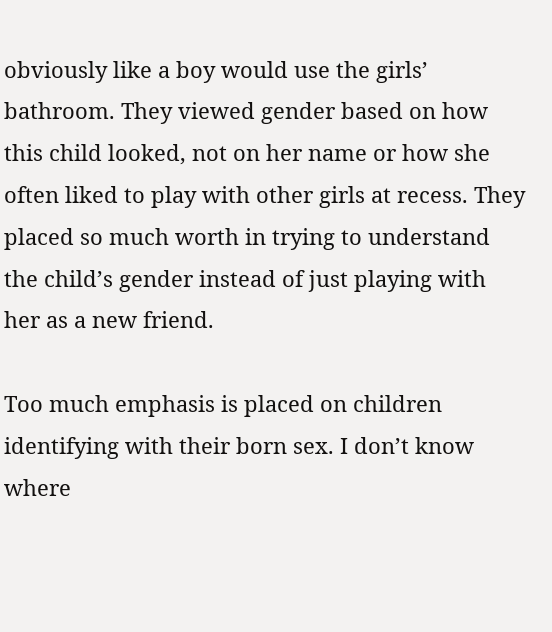obviously like a boy would use the girls’ bathroom. They viewed gender based on how this child looked, not on her name or how she often liked to play with other girls at recess. They placed so much worth in trying to understand the child’s gender instead of just playing with her as a new friend.

Too much emphasis is placed on children identifying with their born sex. I don’t know where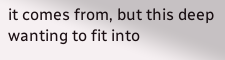it comes from, but this deep wanting to fit into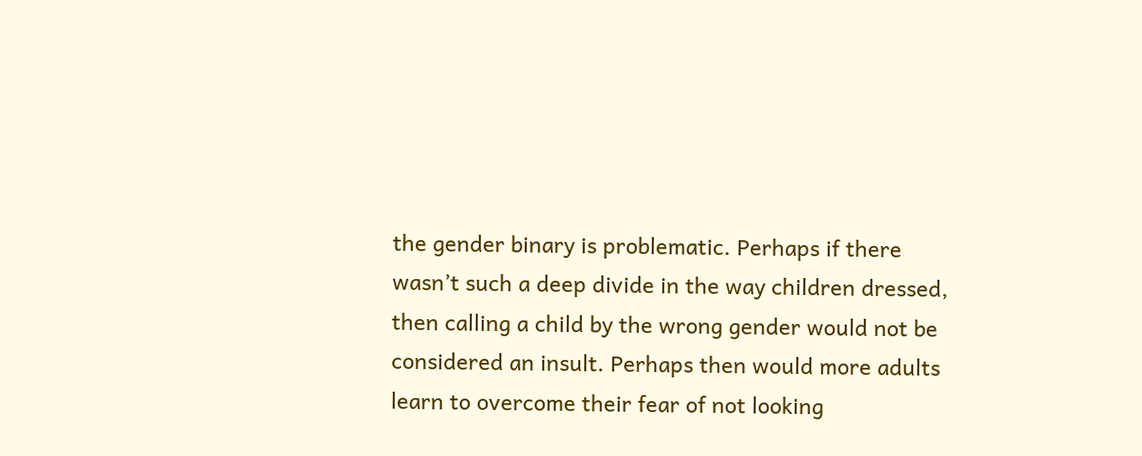the gender binary is problematic. Perhaps if there wasn’t such a deep divide in the way children dressed, then calling a child by the wrong gender would not be considered an insult. Perhaps then would more adults learn to overcome their fear of not looking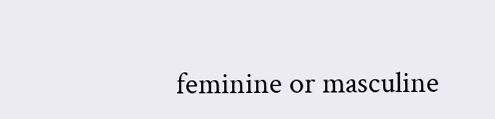feminine or masculine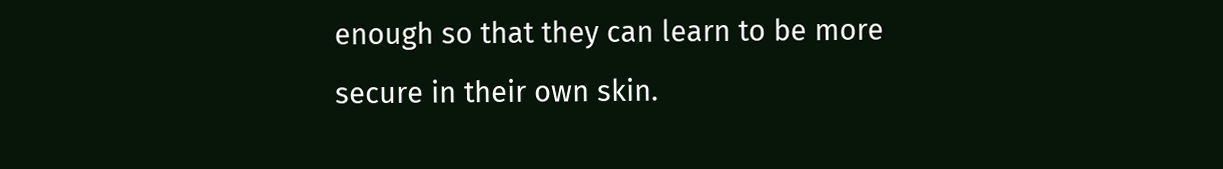enough so that they can learn to be more secure in their own skin.